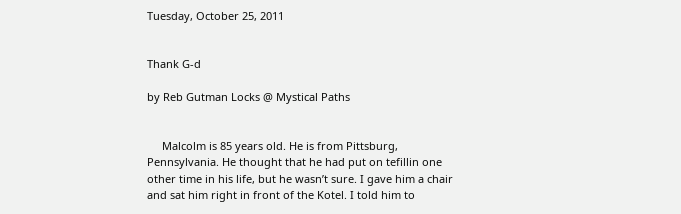Tuesday, October 25, 2011


Thank G-d

by Reb Gutman Locks @ Mystical Paths


     Malcolm is 85 years old. He is from Pittsburg, Pennsylvania. He thought that he had put on tefillin one other time in his life, but he wasn’t sure. I gave him a chair and sat him right in front of the Kotel. I told him to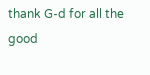thank G-d for all the good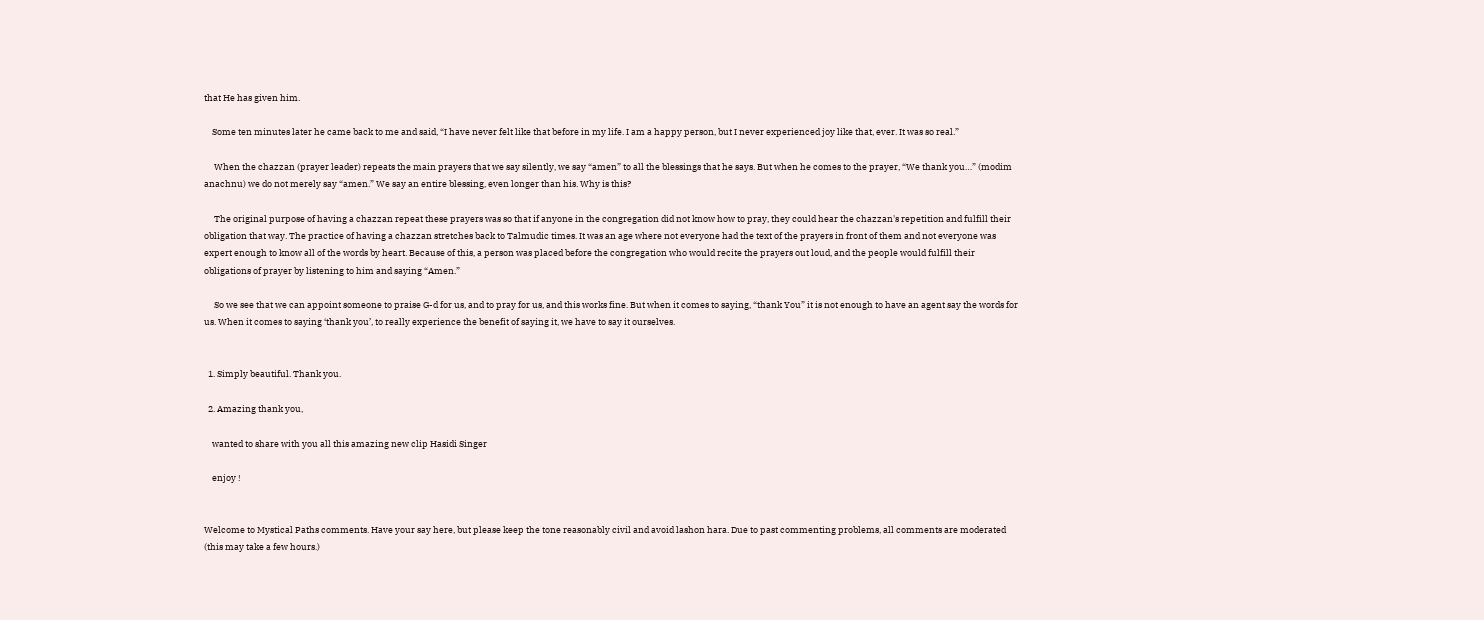that He has given him.

    Some ten minutes later he came back to me and said, “I have never felt like that before in my life. I am a happy person, but I never experienced joy like that, ever. It was so real.”

     When the chazzan (prayer leader) repeats the main prayers that we say silently, we say “amen” to all the blessings that he says. But when he comes to the prayer, “We thank you…” (modim anachnu) we do not merely say “amen.” We say an entire blessing, even longer than his. Why is this?

     The original purpose of having a chazzan repeat these prayers was so that if anyone in the congregation did not know how to pray, they could hear the chazzan's repetition and fulfill their obligation that way. The practice of having a chazzan stretches back to Talmudic times. It was an age where not everyone had the text of the prayers in front of them and not everyone was expert enough to know all of the words by heart. Because of this, a person was placed before the congregation who would recite the prayers out loud, and the people would fulfill their obligations of prayer by listening to him and saying “Amen.”

     So we see that we can appoint someone to praise G-d for us, and to pray for us, and this works fine. But when it comes to saying, “thank You” it is not enough to have an agent say the words for us. When it comes to saying ‘thank you’, to really experience the benefit of saying it, we have to say it ourselves.


  1. Simply beautiful. Thank you.

  2. Amazing thank you,

    wanted to share with you all this amazing new clip Hasidi Singer

    enjoy !


Welcome to Mystical Paths comments. Have your say here, but please keep the tone reasonably civil and avoid lashon hara. Due to past commenting problems, all comments are moderated (this may take a few hours.)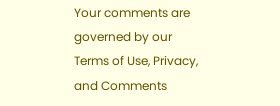Your comments are governed by our Terms of Use, Privacy, and Comments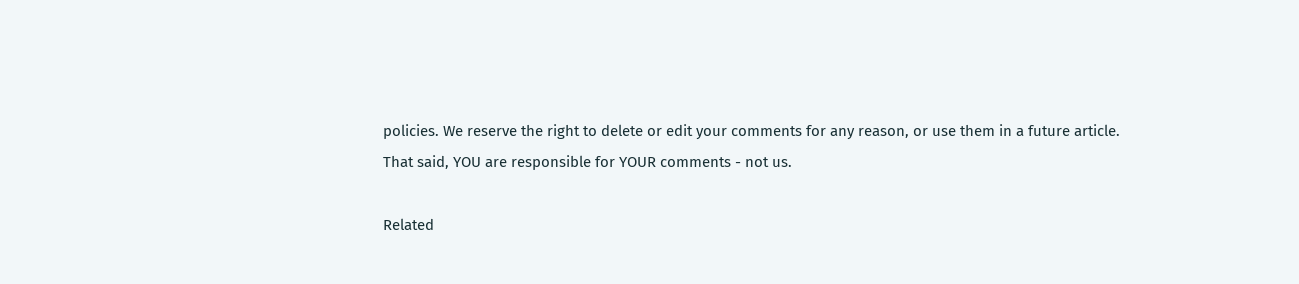policies. We reserve the right to delete or edit your comments for any reason, or use them in a future article. That said, YOU are responsible for YOUR comments - not us.

Related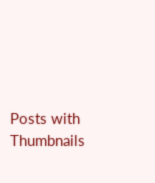Posts with Thumbnails